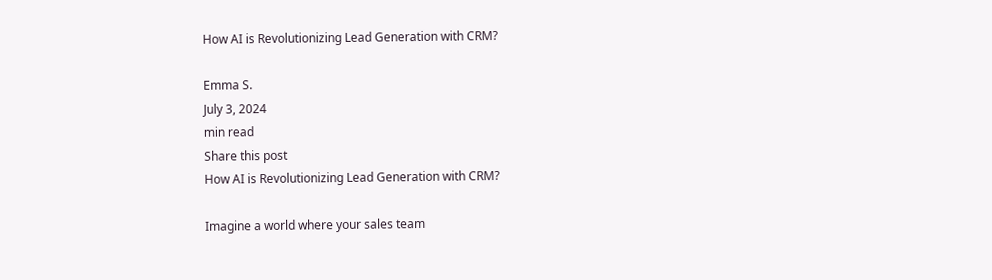How AI is Revolutionizing Lead Generation with CRM?

Emma S.
July 3, 2024
min read
Share this post
How AI is Revolutionizing Lead Generation with CRM?

Imagine a world where your sales team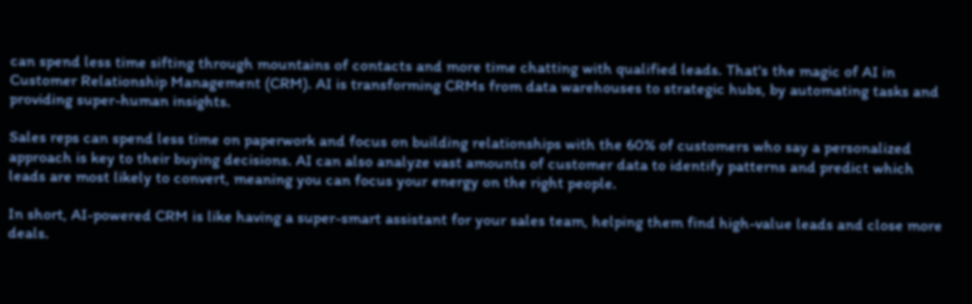can spend less time sifting through mountains of contacts and more time chatting with qualified leads. That's the magic of AI in Customer Relationship Management (CRM). AI is transforming CRMs from data warehouses to strategic hubs, by automating tasks and providing super-human insights.

Sales reps can spend less time on paperwork and focus on building relationships with the 60% of customers who say a personalized approach is key to their buying decisions. AI can also analyze vast amounts of customer data to identify patterns and predict which leads are most likely to convert, meaning you can focus your energy on the right people.

In short, AI-powered CRM is like having a super-smart assistant for your sales team, helping them find high-value leads and close more deals.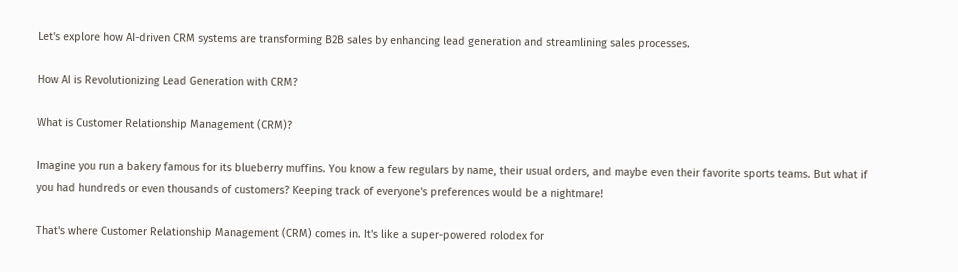Let's explore how AI-driven CRM systems are transforming B2B sales by enhancing lead generation and streamlining sales processes.

How AI is Revolutionizing Lead Generation with CRM?

What is Customer Relationship Management (CRM)?

Imagine you run a bakery famous for its blueberry muffins. You know a few regulars by name, their usual orders, and maybe even their favorite sports teams. But what if you had hundreds or even thousands of customers? Keeping track of everyone's preferences would be a nightmare!

That's where Customer Relationship Management (CRM) comes in. It's like a super-powered rolodex for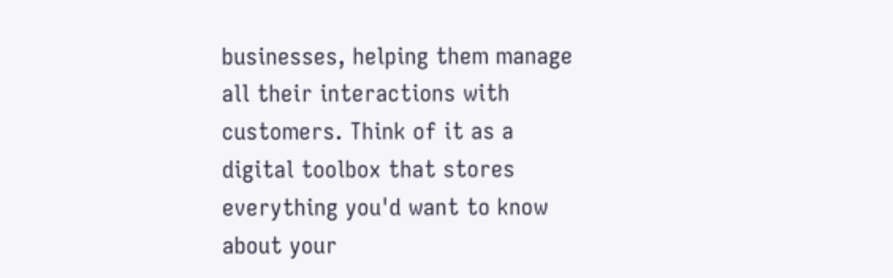businesses, helping them manage all their interactions with customers. Think of it as a digital toolbox that stores everything you'd want to know about your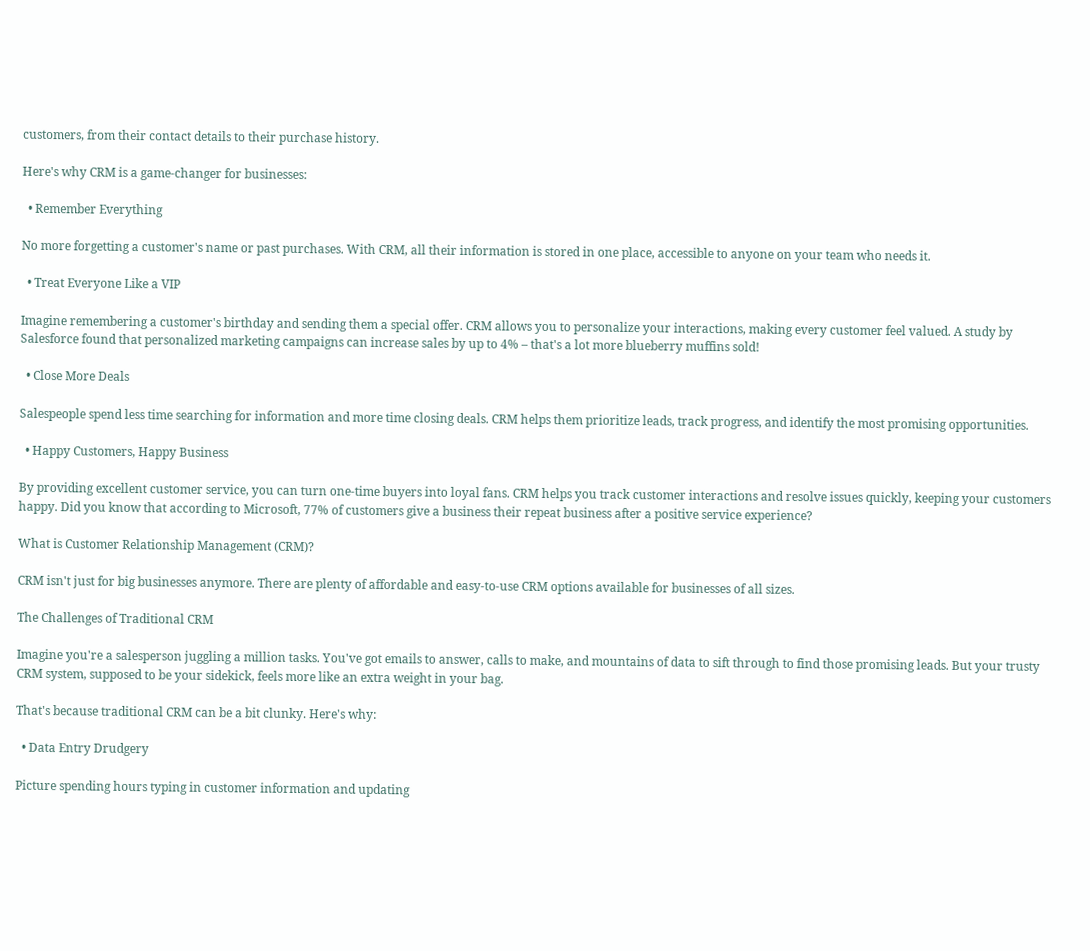customers, from their contact details to their purchase history.

Here's why CRM is a game-changer for businesses:

  • Remember Everything

No more forgetting a customer's name or past purchases. With CRM, all their information is stored in one place, accessible to anyone on your team who needs it.

  • Treat Everyone Like a VIP

Imagine remembering a customer's birthday and sending them a special offer. CRM allows you to personalize your interactions, making every customer feel valued. A study by Salesforce found that personalized marketing campaigns can increase sales by up to 4% – that's a lot more blueberry muffins sold!

  • Close More Deals

Salespeople spend less time searching for information and more time closing deals. CRM helps them prioritize leads, track progress, and identify the most promising opportunities.

  • Happy Customers, Happy Business

By providing excellent customer service, you can turn one-time buyers into loyal fans. CRM helps you track customer interactions and resolve issues quickly, keeping your customers happy. Did you know that according to Microsoft, 77% of customers give a business their repeat business after a positive service experience?

What is Customer Relationship Management (CRM)?

CRM isn't just for big businesses anymore. There are plenty of affordable and easy-to-use CRM options available for businesses of all sizes.

The Challenges of Traditional CRM

Imagine you're a salesperson juggling a million tasks. You've got emails to answer, calls to make, and mountains of data to sift through to find those promising leads. But your trusty CRM system, supposed to be your sidekick, feels more like an extra weight in your bag.

That's because traditional CRM can be a bit clunky. Here's why:

  • Data Entry Drudgery

Picture spending hours typing in customer information and updating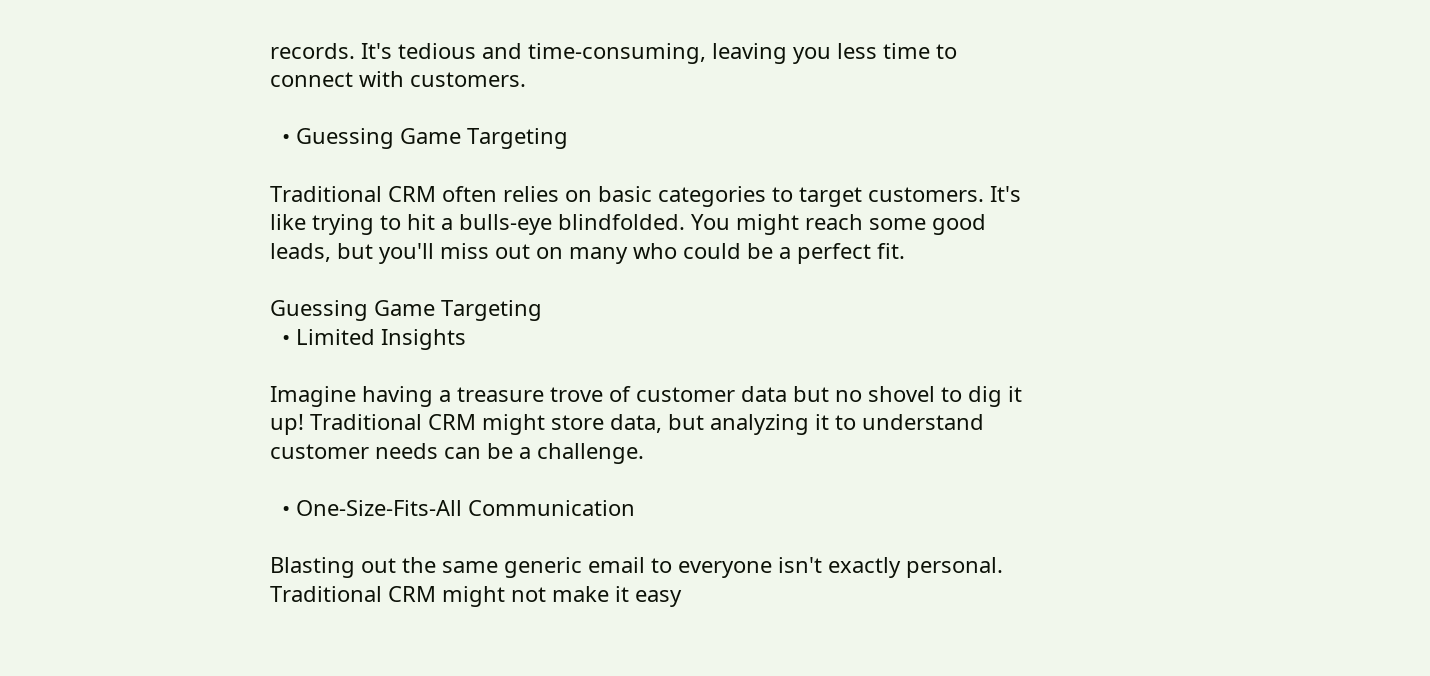records. It's tedious and time-consuming, leaving you less time to connect with customers.

  • Guessing Game Targeting

Traditional CRM often relies on basic categories to target customers. It's like trying to hit a bulls-eye blindfolded. You might reach some good leads, but you'll miss out on many who could be a perfect fit.

Guessing Game Targeting
  • Limited Insights

Imagine having a treasure trove of customer data but no shovel to dig it up! Traditional CRM might store data, but analyzing it to understand customer needs can be a challenge.

  • One-Size-Fits-All Communication

Blasting out the same generic email to everyone isn't exactly personal. Traditional CRM might not make it easy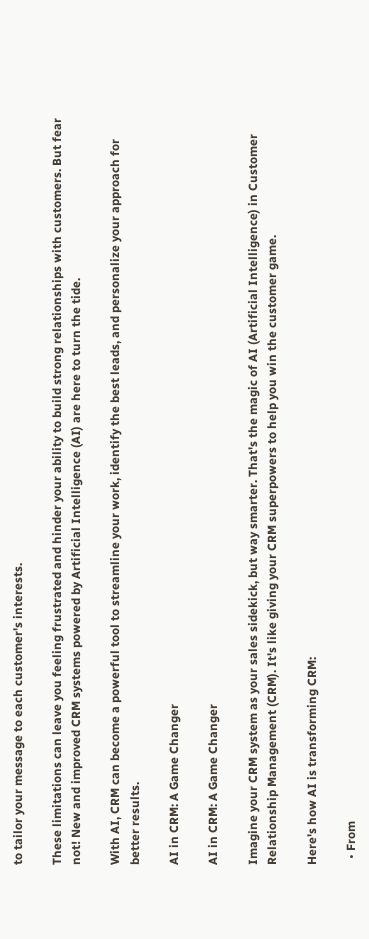to tailor your message to each customer's interests.

These limitations can leave you feeling frustrated and hinder your ability to build strong relationships with customers. But fear not! New and improved CRM systems powered by Artificial Intelligence (AI) are here to turn the tide.

With AI, CRM can become a powerful tool to streamline your work, identify the best leads, and personalize your approach for better results.

AI in CRM: A Game Changer

AI in CRM: A Game Changer

Imagine your CRM system as your sales sidekick, but way smarter. That's the magic of AI (Artificial Intelligence) in Customer Relationship Management (CRM). It's like giving your CRM superpowers to help you win the customer game.

Here's how AI is transforming CRM:

  • From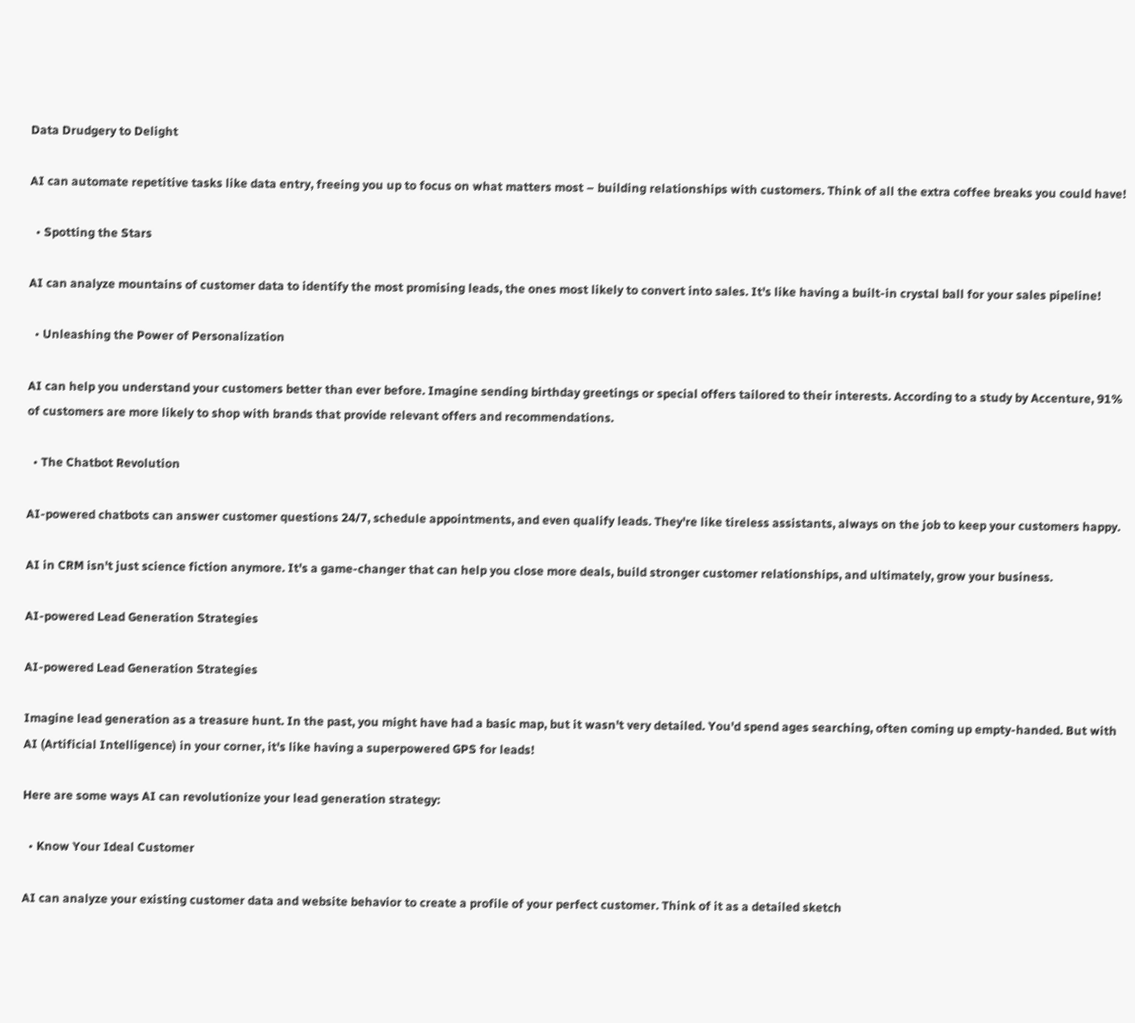Data Drudgery to Delight

AI can automate repetitive tasks like data entry, freeing you up to focus on what matters most – building relationships with customers. Think of all the extra coffee breaks you could have!

  • Spotting the Stars

AI can analyze mountains of customer data to identify the most promising leads, the ones most likely to convert into sales. It's like having a built-in crystal ball for your sales pipeline!

  • Unleashing the Power of Personalization

AI can help you understand your customers better than ever before. Imagine sending birthday greetings or special offers tailored to their interests. According to a study by Accenture, 91% of customers are more likely to shop with brands that provide relevant offers and recommendations.

  • The Chatbot Revolution

AI-powered chatbots can answer customer questions 24/7, schedule appointments, and even qualify leads. They're like tireless assistants, always on the job to keep your customers happy.

AI in CRM isn't just science fiction anymore. It's a game-changer that can help you close more deals, build stronger customer relationships, and ultimately, grow your business.

AI-powered Lead Generation Strategies

AI-powered Lead Generation Strategies

Imagine lead generation as a treasure hunt. In the past, you might have had a basic map, but it wasn't very detailed. You'd spend ages searching, often coming up empty-handed. But with AI (Artificial Intelligence) in your corner, it's like having a superpowered GPS for leads!

Here are some ways AI can revolutionize your lead generation strategy:

  • Know Your Ideal Customer

AI can analyze your existing customer data and website behavior to create a profile of your perfect customer. Think of it as a detailed sketch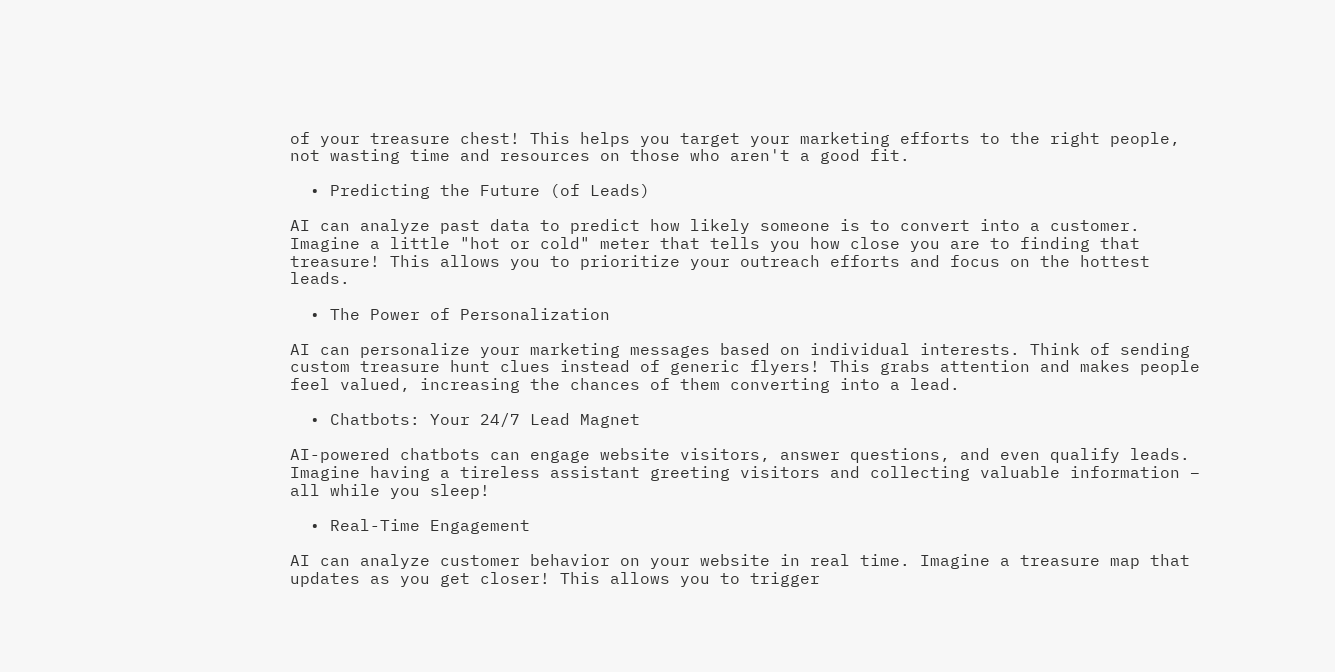of your treasure chest! This helps you target your marketing efforts to the right people, not wasting time and resources on those who aren't a good fit.

  • Predicting the Future (of Leads)

AI can analyze past data to predict how likely someone is to convert into a customer. Imagine a little "hot or cold" meter that tells you how close you are to finding that treasure! This allows you to prioritize your outreach efforts and focus on the hottest leads.

  • The Power of Personalization

AI can personalize your marketing messages based on individual interests. Think of sending custom treasure hunt clues instead of generic flyers! This grabs attention and makes people feel valued, increasing the chances of them converting into a lead.

  • Chatbots: Your 24/7 Lead Magnet

AI-powered chatbots can engage website visitors, answer questions, and even qualify leads. Imagine having a tireless assistant greeting visitors and collecting valuable information – all while you sleep!

  • Real-Time Engagement

AI can analyze customer behavior on your website in real time. Imagine a treasure map that updates as you get closer! This allows you to trigger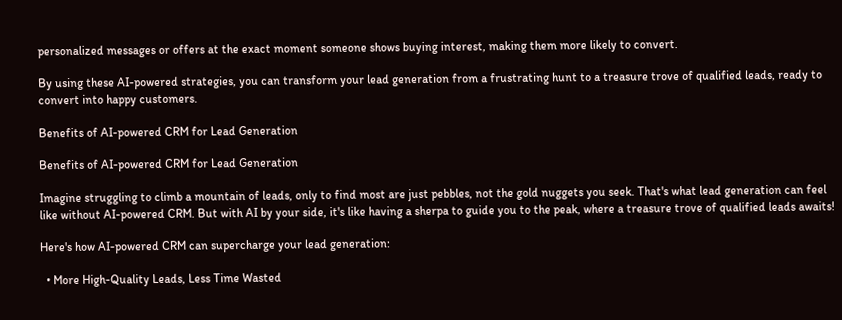personalized messages or offers at the exact moment someone shows buying interest, making them more likely to convert.

By using these AI-powered strategies, you can transform your lead generation from a frustrating hunt to a treasure trove of qualified leads, ready to convert into happy customers.

Benefits of AI-powered CRM for Lead Generation

Benefits of AI-powered CRM for Lead Generation

Imagine struggling to climb a mountain of leads, only to find most are just pebbles, not the gold nuggets you seek. That's what lead generation can feel like without AI-powered CRM. But with AI by your side, it's like having a sherpa to guide you to the peak, where a treasure trove of qualified leads awaits!

Here's how AI-powered CRM can supercharge your lead generation:

  • More High-Quality Leads, Less Time Wasted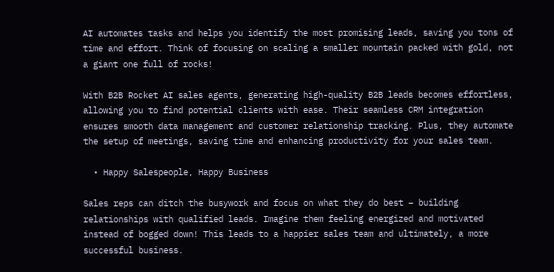AI automates tasks and helps you identify the most promising leads, saving you tons of time and effort. Think of focusing on scaling a smaller mountain packed with gold, not a giant one full of rocks!

With B2B Rocket AI sales agents, generating high-quality B2B leads becomes effortless, allowing you to find potential clients with ease. Their seamless CRM integration ensures smooth data management and customer relationship tracking. Plus, they automate the setup of meetings, saving time and enhancing productivity for your sales team.

  • Happy Salespeople, Happy Business

Sales reps can ditch the busywork and focus on what they do best – building relationships with qualified leads. Imagine them feeling energized and motivated instead of bogged down! This leads to a happier sales team and ultimately, a more successful business.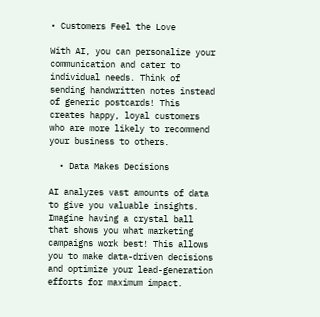• Customers Feel the Love

With AI, you can personalize your communication and cater to individual needs. Think of sending handwritten notes instead of generic postcards! This creates happy, loyal customers who are more likely to recommend your business to others.

  • Data Makes Decisions

AI analyzes vast amounts of data to give you valuable insights. Imagine having a crystal ball that shows you what marketing campaigns work best! This allows you to make data-driven decisions and optimize your lead-generation efforts for maximum impact.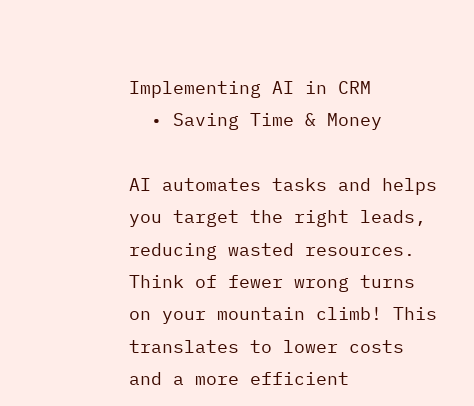Implementing AI in CRM
  • Saving Time & Money

AI automates tasks and helps you target the right leads, reducing wasted resources. Think of fewer wrong turns on your mountain climb! This translates to lower costs and a more efficient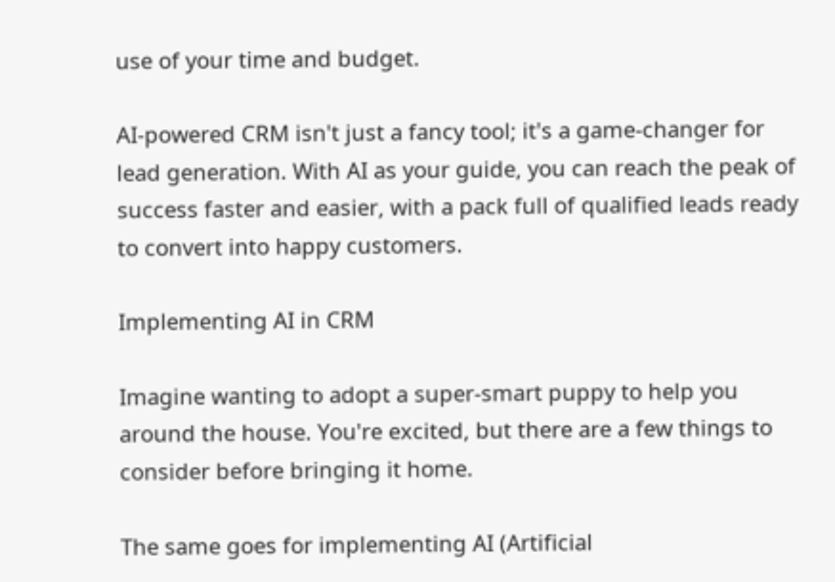use of your time and budget.

AI-powered CRM isn't just a fancy tool; it's a game-changer for lead generation. With AI as your guide, you can reach the peak of success faster and easier, with a pack full of qualified leads ready to convert into happy customers.

Implementing AI in CRM

Imagine wanting to adopt a super-smart puppy to help you around the house. You're excited, but there are a few things to consider before bringing it home.

The same goes for implementing AI (Artificial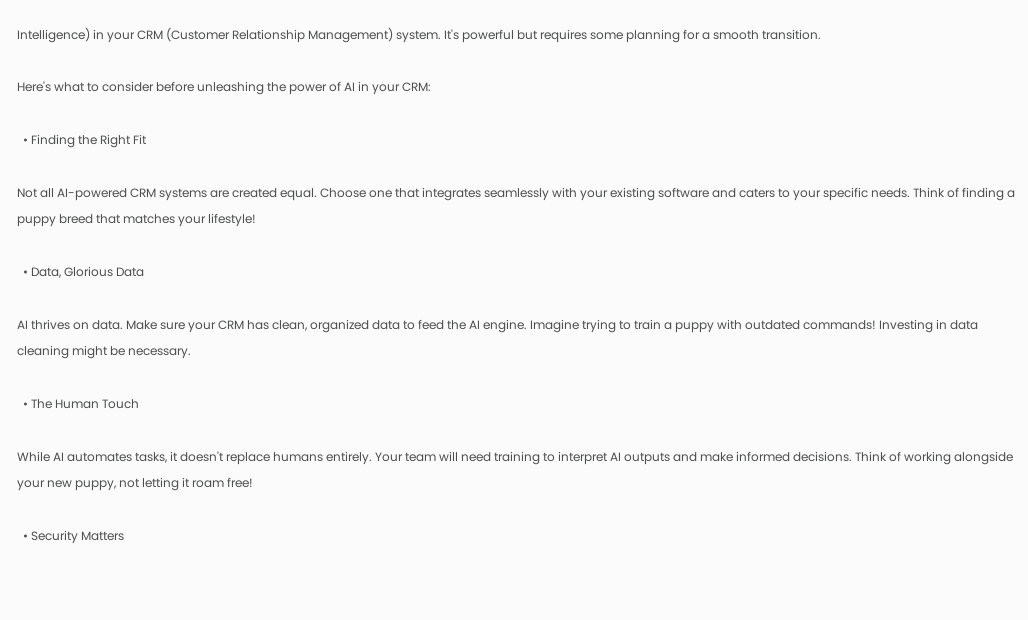Intelligence) in your CRM (Customer Relationship Management) system. It's powerful but requires some planning for a smooth transition.

Here's what to consider before unleashing the power of AI in your CRM:

  • Finding the Right Fit

Not all AI-powered CRM systems are created equal. Choose one that integrates seamlessly with your existing software and caters to your specific needs. Think of finding a puppy breed that matches your lifestyle!

  • Data, Glorious Data

AI thrives on data. Make sure your CRM has clean, organized data to feed the AI engine. Imagine trying to train a puppy with outdated commands! Investing in data cleaning might be necessary.

  • The Human Touch

While AI automates tasks, it doesn't replace humans entirely. Your team will need training to interpret AI outputs and make informed decisions. Think of working alongside your new puppy, not letting it roam free!

  • Security Matters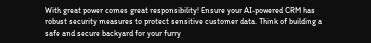With great power comes great responsibility! Ensure your AI-powered CRM has robust security measures to protect sensitive customer data. Think of building a safe and secure backyard for your furry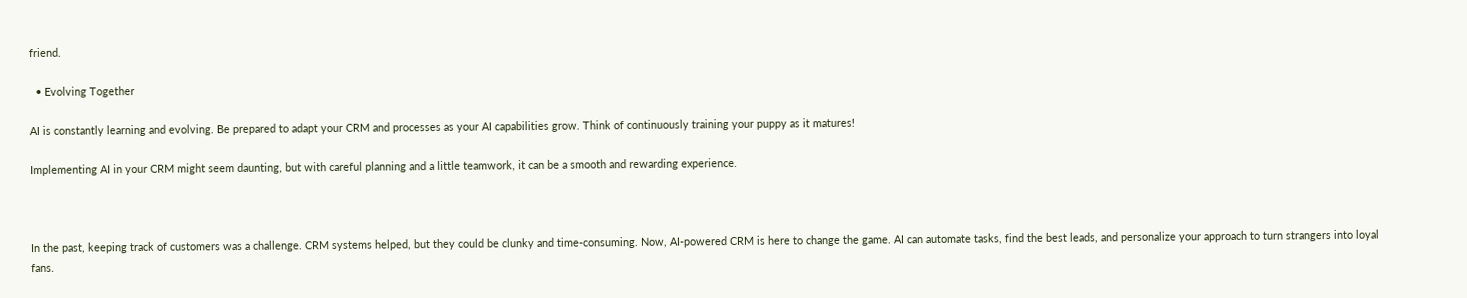friend.

  • Evolving Together

AI is constantly learning and evolving. Be prepared to adapt your CRM and processes as your AI capabilities grow. Think of continuously training your puppy as it matures!

Implementing AI in your CRM might seem daunting, but with careful planning and a little teamwork, it can be a smooth and rewarding experience.



In the past, keeping track of customers was a challenge. CRM systems helped, but they could be clunky and time-consuming. Now, AI-powered CRM is here to change the game. AI can automate tasks, find the best leads, and personalize your approach to turn strangers into loyal fans.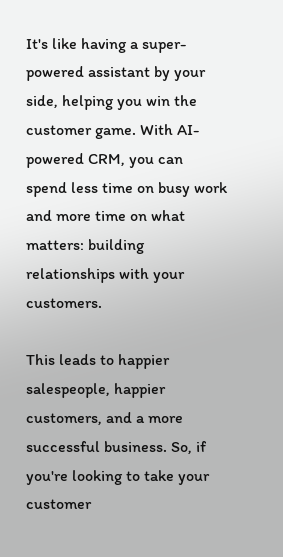It's like having a super-powered assistant by your side, helping you win the customer game. With AI-powered CRM, you can spend less time on busy work and more time on what matters: building relationships with your customers.

This leads to happier salespeople, happier customers, and a more successful business. So, if you're looking to take your customer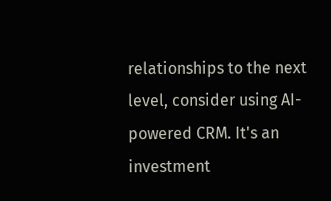relationships to the next level, consider using AI-powered CRM. It's an investment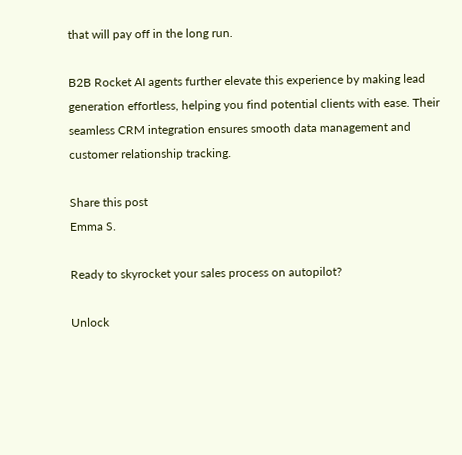that will pay off in the long run.

B2B Rocket AI agents further elevate this experience by making lead generation effortless, helping you find potential clients with ease. Their seamless CRM integration ensures smooth data management and customer relationship tracking.

Share this post
Emma S.

Ready to skyrocket your sales process on autopilot?

Unlock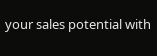your sales potential with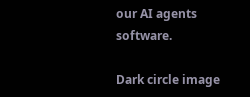our AI agents software.

Dark circle image